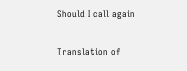Should I call again

Translation of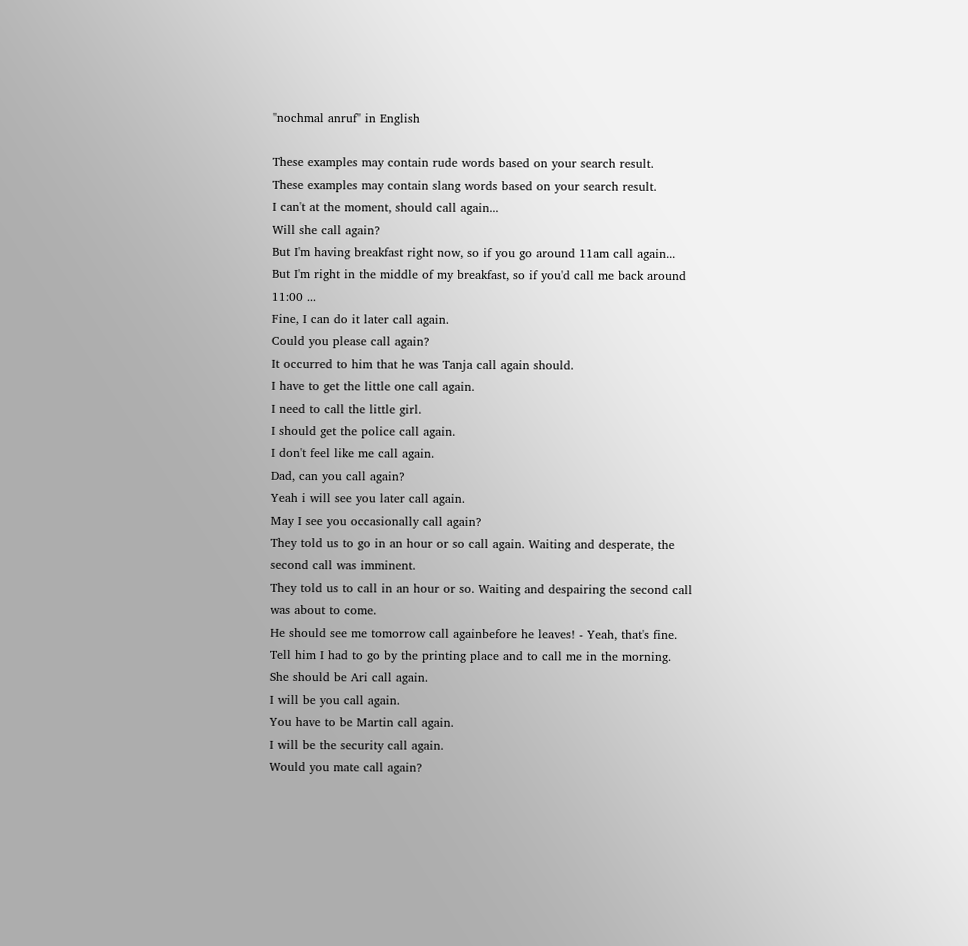"nochmal anruf" in English

These examples may contain rude words based on your search result.
These examples may contain slang words based on your search result.
I can't at the moment, should call again...
Will she call again?
But I'm having breakfast right now, so if you go around 11am call again...
But I'm right in the middle of my breakfast, so if you'd call me back around 11:00 ...
Fine, I can do it later call again.
Could you please call again?
It occurred to him that he was Tanja call again should.
I have to get the little one call again.
I need to call the little girl.
I should get the police call again.
I don't feel like me call again.
Dad, can you call again?
Yeah i will see you later call again.
May I see you occasionally call again?
They told us to go in an hour or so call again. Waiting and desperate, the second call was imminent.
They told us to call in an hour or so. Waiting and despairing the second call was about to come.
He should see me tomorrow call againbefore he leaves! - Yeah, that's fine.
Tell him I had to go by the printing place and to call me in the morning.
She should be Ari call again.
I will be you call again.
You have to be Martin call again.
I will be the security call again.
Would you mate call again?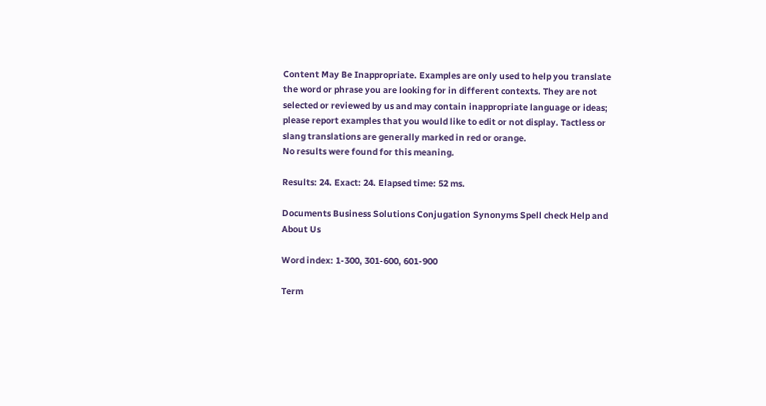Content May Be Inappropriate. Examples are only used to help you translate the word or phrase you are looking for in different contexts. They are not selected or reviewed by us and may contain inappropriate language or ideas; please report examples that you would like to edit or not display. Tactless or slang translations are generally marked in red or orange.
No results were found for this meaning.

Results: 24. Exact: 24. Elapsed time: 52 ms.

Documents Business Solutions Conjugation Synonyms Spell check Help and About Us

Word index: 1-300, 301-600, 601-900

Term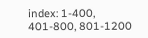index: 1-400, 401-800, 801-1200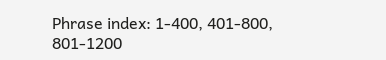Phrase index: 1-400, 401-800, 801-1200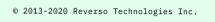© 2013-2020 Reverso Technologies Inc.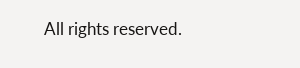All rights reserved.